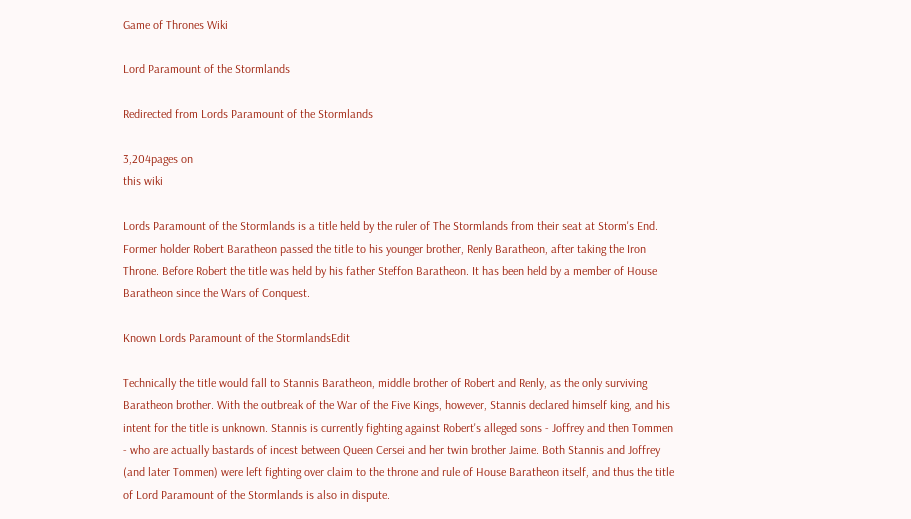Game of Thrones Wiki

Lord Paramount of the Stormlands

Redirected from Lords Paramount of the Stormlands

3,204pages on
this wiki

Lords Paramount of the Stormlands is a title held by the ruler of The Stormlands from their seat at Storm's End. Former holder Robert Baratheon passed the title to his younger brother, Renly Baratheon, after taking the Iron Throne. Before Robert the title was held by his father Steffon Baratheon. It has been held by a member of House Baratheon since the Wars of Conquest.

Known Lords Paramount of the StormlandsEdit

Technically the title would fall to Stannis Baratheon, middle brother of Robert and Renly, as the only surviving Baratheon brother. With the outbreak of the War of the Five Kings, however, Stannis declared himself king, and his intent for the title is unknown. Stannis is currently fighting against Robert's alleged sons - Joffrey and then Tommen - who are actually bastards of incest between Queen Cersei and her twin brother Jaime. Both Stannis and Joffrey (and later Tommen) were left fighting over claim to the throne and rule of House Baratheon itself, and thus the title of Lord Paramount of the Stormlands is also in dispute.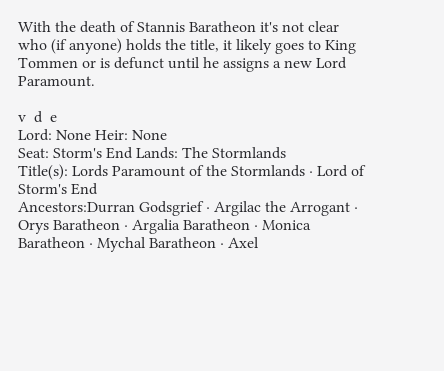With the death of Stannis Baratheon it's not clear who (if anyone) holds the title, it likely goes to King Tommen or is defunct until he assigns a new Lord Paramount.

v  d  e
Lord: None Heir: None
Seat: Storm's End Lands: The Stormlands
Title(s): Lords Paramount of the Stormlands · Lord of Storm's End
Ancestors:Durran Godsgrief · Argilac the Arrogant · Orys Baratheon · Argalia Baratheon · Monica Baratheon · Mychal Baratheon · Axel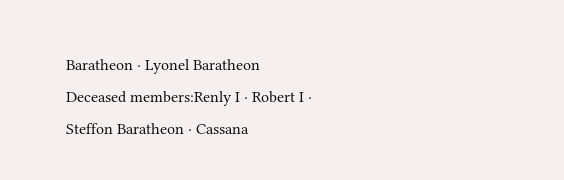Baratheon · Lyonel Baratheon
Deceased members:Renly I · Robert I · Steffon Baratheon · Cassana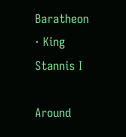Baratheon · King Stannis I

Around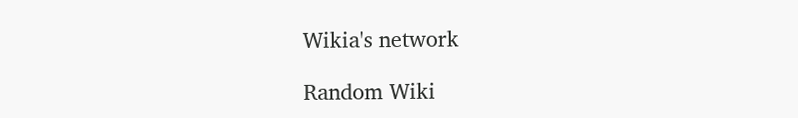Wikia's network

Random Wiki